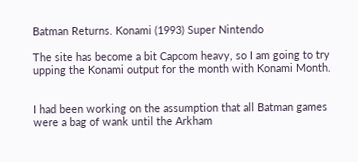Batman Returns. Konami (1993) Super Nintendo

The site has become a bit Capcom heavy, so I am going to try upping the Konami output for the month with Konami Month.


I had been working on the assumption that all Batman games were a bag of wank until the Arkham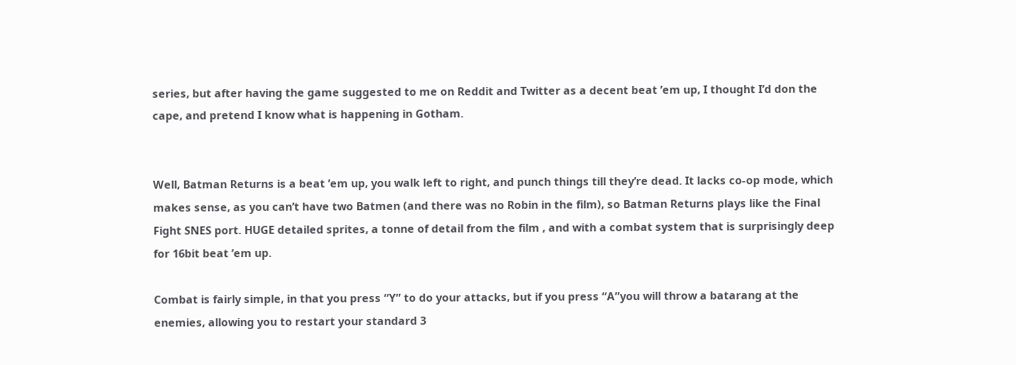series, but after having the game suggested to me on Reddit and Twitter as a decent beat ’em up, I thought I’d don the cape, and pretend I know what is happening in Gotham.


Well, Batman Returns is a beat ’em up, you walk left to right, and punch things till they’re dead. It lacks co-op mode, which makes sense, as you can’t have two Batmen (and there was no Robin in the film), so Batman Returns plays like the Final Fight SNES port. HUGE detailed sprites, a tonne of detail from the film , and with a combat system that is surprisingly deep for 16bit beat ’em up.

Combat is fairly simple, in that you press “Y” to do your attacks, but if you press “A”you will throw a batarang at the enemies, allowing you to restart your standard 3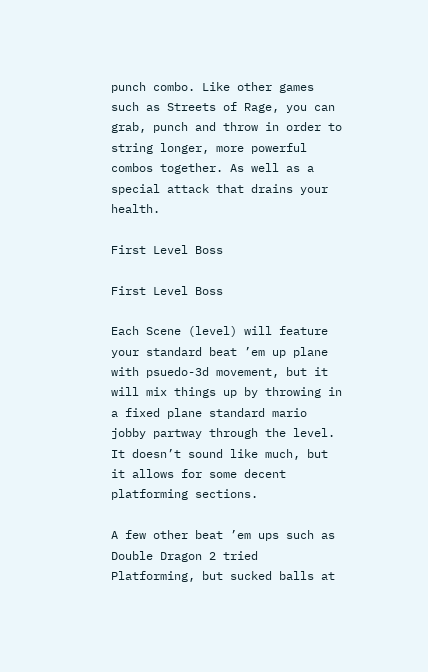punch combo. Like other games such as Streets of Rage, you can grab, punch and throw in order to string longer, more powerful combos together. As well as a special attack that drains your health.

First Level Boss

First Level Boss

Each Scene (level) will feature your standard beat ’em up plane with psuedo-3d movement, but it will mix things up by throwing in a fixed plane standard mario jobby partway through the level. It doesn’t sound like much, but it allows for some decent platforming sections.

A few other beat ’em ups such as Double Dragon 2 tried Platforming, but sucked balls at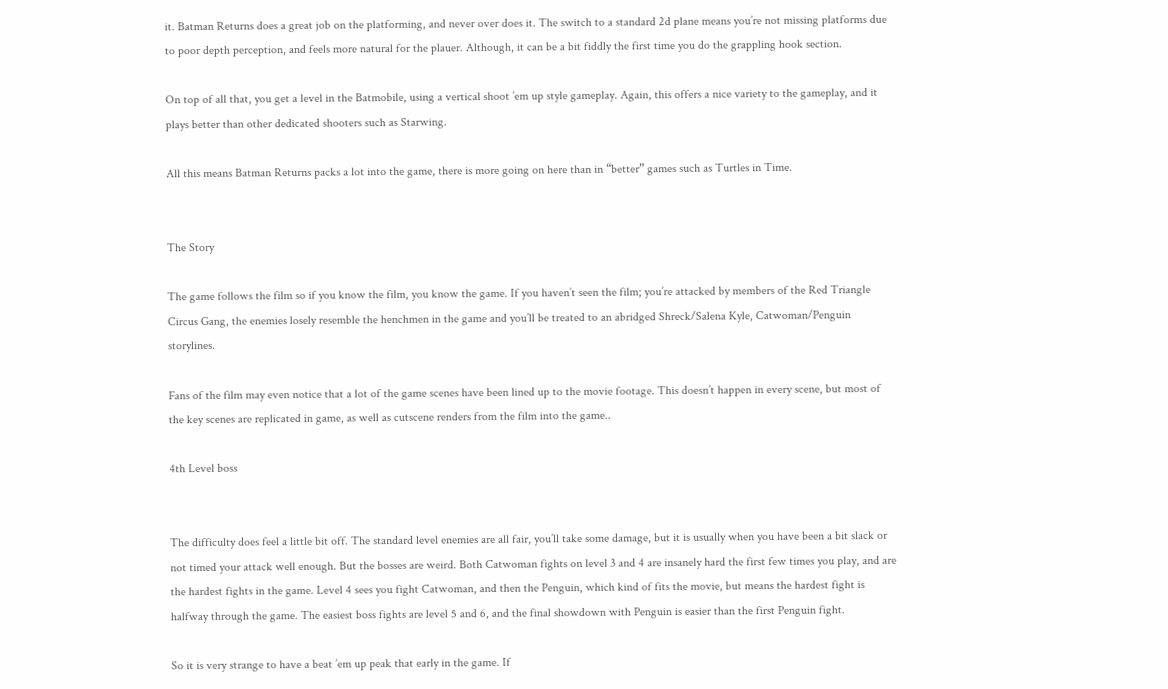it. Batman Returns does a great job on the platforming, and never over does it. The switch to a standard 2d plane means you’re not missing platforms due to poor depth perception, and feels more natural for the plauer. Although, it can be a bit fiddly the first time you do the grappling hook section.

On top of all that, you get a level in the Batmobile, using a vertical shoot ’em up style gameplay. Again, this offers a nice variety to the gameplay, and it plays better than other dedicated shooters such as Starwing.

All this means Batman Returns packs a lot into the game, there is more going on here than in “better” games such as Turtles in Time.


The Story

The game follows the film so if you know the film, you know the game. If you haven’t seen the film; you’re attacked by members of the Red Triangle Circus Gang, the enemies losely resemble the henchmen in the game and you’ll be treated to an abridged Shreck/Salena Kyle, Catwoman/Penguin storylines.

Fans of the film may even notice that a lot of the game scenes have been lined up to the movie footage. This doesn’t happen in every scene, but most of the key scenes are replicated in game, as well as cutscene renders from the film into the game..

4th Level boss


The difficulty does feel a little bit off. The standard level enemies are all fair, you’ll take some damage, but it is usually when you have been a bit slack or not timed your attack well enough. But the bosses are weird. Both Catwoman fights on level 3 and 4 are insanely hard the first few times you play, and are the hardest fights in the game. Level 4 sees you fight Catwoman, and then the Penguin, which kind of fits the movie, but means the hardest fight is halfway through the game. The easiest boss fights are level 5 and 6, and the final showdown with Penguin is easier than the first Penguin fight.

So it is very strange to have a beat ’em up peak that early in the game. If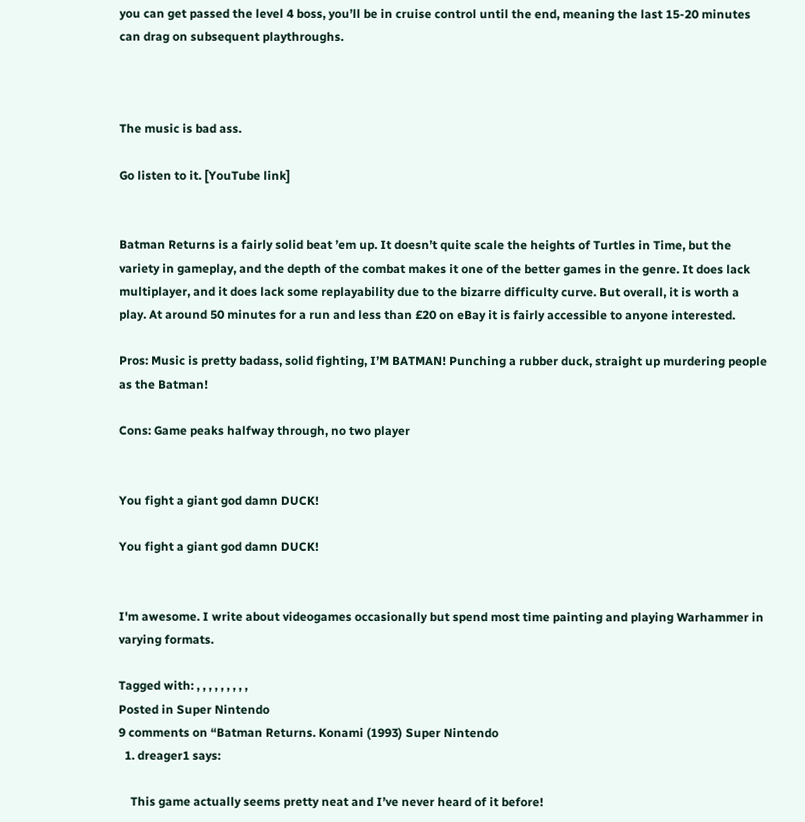you can get passed the level 4 boss, you’ll be in cruise control until the end, meaning the last 15-20 minutes can drag on subsequent playthroughs.



The music is bad ass.

Go listen to it. [YouTube link]


Batman Returns is a fairly solid beat ’em up. It doesn’t quite scale the heights of Turtles in Time, but the variety in gameplay, and the depth of the combat makes it one of the better games in the genre. It does lack multiplayer, and it does lack some replayability due to the bizarre difficulty curve. But overall, it is worth a play. At around 50 minutes for a run and less than £20 on eBay it is fairly accessible to anyone interested.

Pros: Music is pretty badass, solid fighting, I’M BATMAN! Punching a rubber duck, straight up murdering people as the Batman!

Cons: Game peaks halfway through, no two player


You fight a giant god damn DUCK!

You fight a giant god damn DUCK!


I'm awesome. I write about videogames occasionally but spend most time painting and playing Warhammer in varying formats.

Tagged with: , , , , , , , , ,
Posted in Super Nintendo
9 comments on “Batman Returns. Konami (1993) Super Nintendo
  1. dreager1 says:

    This game actually seems pretty neat and I’ve never heard of it before!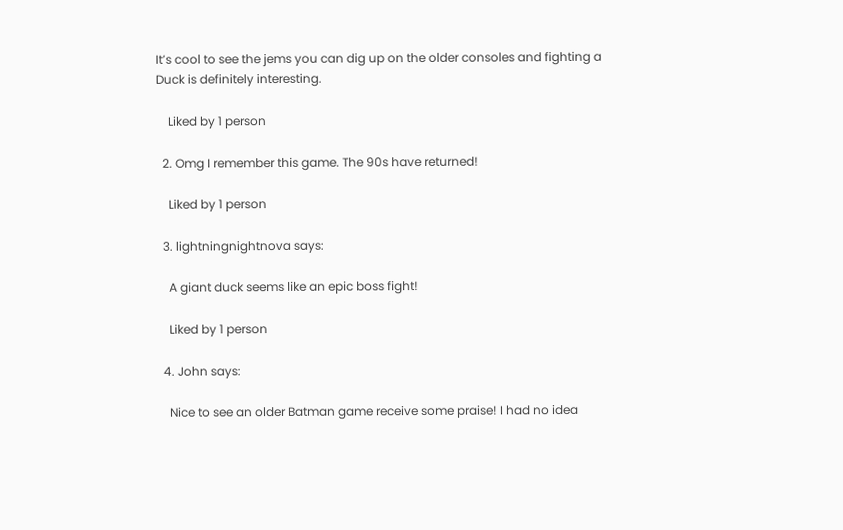It’s cool to see the jems you can dig up on the older consoles and fighting a Duck is definitely interesting.

    Liked by 1 person

  2. Omg I remember this game. The 90s have returned!

    Liked by 1 person

  3. lightningnightnova says:

    A giant duck seems like an epic boss fight!

    Liked by 1 person

  4. John says:

    Nice to see an older Batman game receive some praise! I had no idea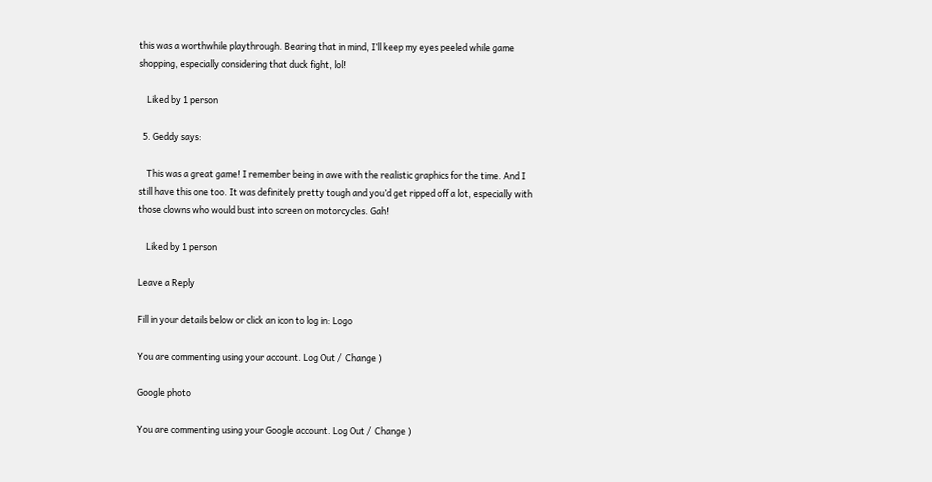this was a worthwhile playthrough. Bearing that in mind, I’ll keep my eyes peeled while game shopping, especially considering that duck fight, lol!

    Liked by 1 person

  5. Geddy says:

    This was a great game! I remember being in awe with the realistic graphics for the time. And I still have this one too. It was definitely pretty tough and you’d get ripped off a lot, especially with those clowns who would bust into screen on motorcycles. Gah!

    Liked by 1 person

Leave a Reply

Fill in your details below or click an icon to log in: Logo

You are commenting using your account. Log Out /  Change )

Google photo

You are commenting using your Google account. Log Out /  Change )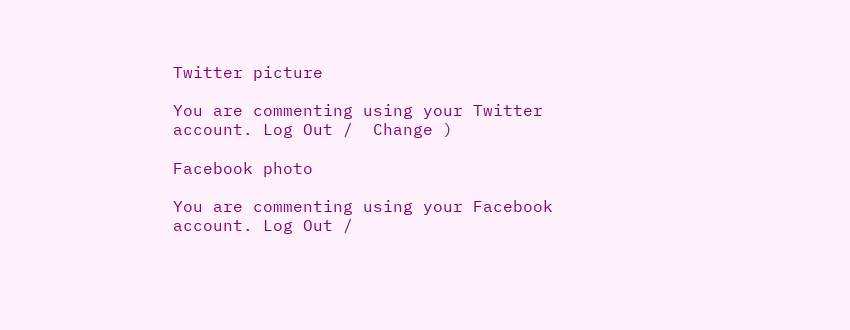Twitter picture

You are commenting using your Twitter account. Log Out /  Change )

Facebook photo

You are commenting using your Facebook account. Log Out /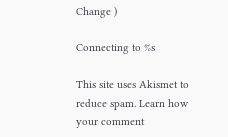Change )

Connecting to %s

This site uses Akismet to reduce spam. Learn how your comment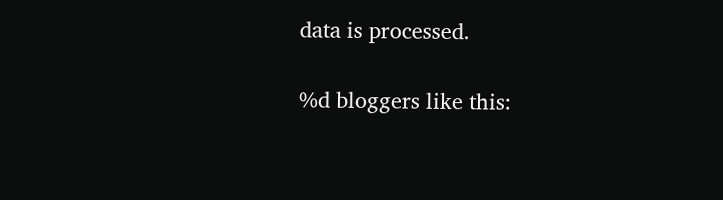data is processed.

%d bloggers like this: